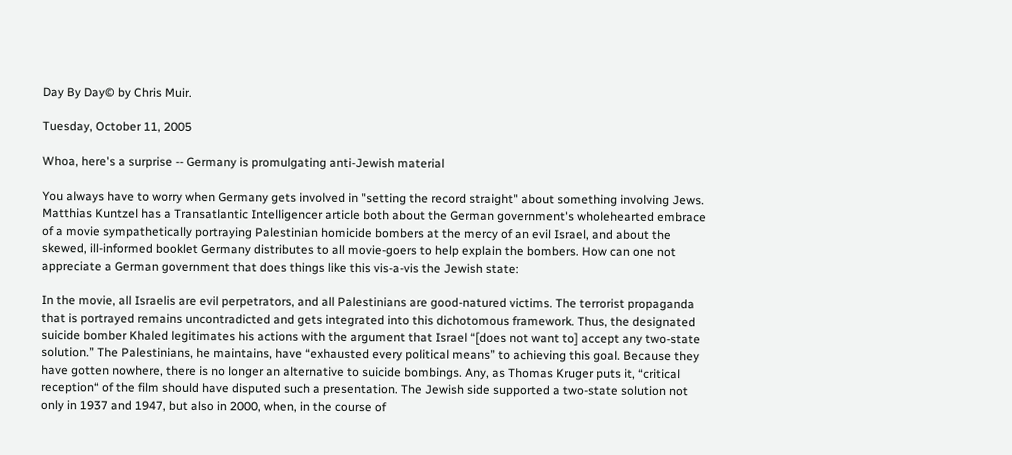Day By Day© by Chris Muir.

Tuesday, October 11, 2005

Whoa, here's a surprise -- Germany is promulgating anti-Jewish material

You always have to worry when Germany gets involved in "setting the record straight" about something involving Jews. Matthias Kuntzel has a Transatlantic Intelligencer article both about the German government's wholehearted embrace of a movie sympathetically portraying Palestinian homicide bombers at the mercy of an evil Israel, and about the skewed, ill-informed booklet Germany distributes to all movie-goers to help explain the bombers. How can one not appreciate a German government that does things like this vis-a-vis the Jewish state:

In the movie, all Israelis are evil perpetrators, and all Palestinians are good-natured victims. The terrorist propaganda that is portrayed remains uncontradicted and gets integrated into this dichotomous framework. Thus, the designated suicide bomber Khaled legitimates his actions with the argument that Israel “[does not want to] accept any two-state solution.” The Palestinians, he maintains, have “exhausted every political means” to achieving this goal. Because they have gotten nowhere, there is no longer an alternative to suicide bombings. Any, as Thomas Kruger puts it, “critical reception“ of the film should have disputed such a presentation. The Jewish side supported a two-state solution not only in 1937 and 1947, but also in 2000, when, in the course of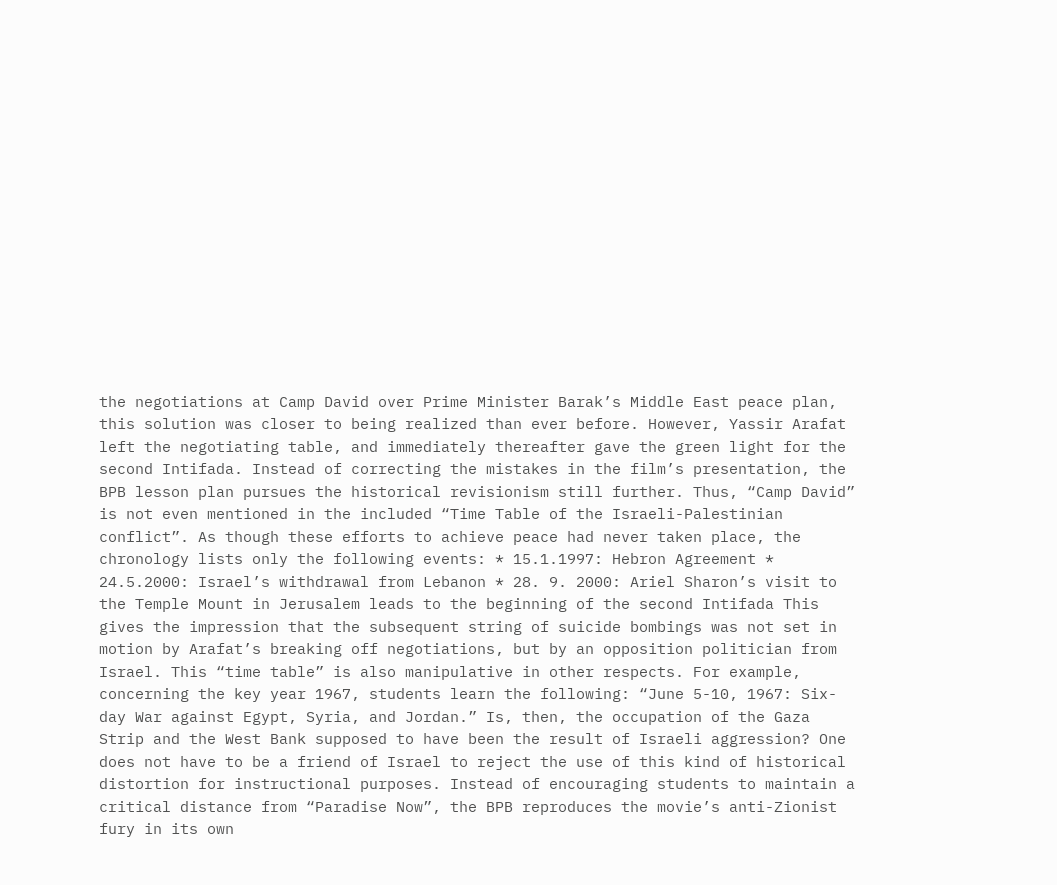the negotiations at Camp David over Prime Minister Barak’s Middle East peace plan, this solution was closer to being realized than ever before. However, Yassir Arafat left the negotiating table, and immediately thereafter gave the green light for the second Intifada. Instead of correcting the mistakes in the film’s presentation, the BPB lesson plan pursues the historical revisionism still further. Thus, “Camp David” is not even mentioned in the included “Time Table of the Israeli-Palestinian conflict”. As though these efforts to achieve peace had never taken place, the chronology lists only the following events: * 15.1.1997: Hebron Agreement * 24.5.2000: Israel’s withdrawal from Lebanon * 28. 9. 2000: Ariel Sharon’s visit to the Temple Mount in Jerusalem leads to the beginning of the second Intifada This gives the impression that the subsequent string of suicide bombings was not set in motion by Arafat’s breaking off negotiations, but by an opposition politician from Israel. This “time table” is also manipulative in other respects. For example, concerning the key year 1967, students learn the following: “June 5-10, 1967: Six-day War against Egypt, Syria, and Jordan.” Is, then, the occupation of the Gaza Strip and the West Bank supposed to have been the result of Israeli aggression? One does not have to be a friend of Israel to reject the use of this kind of historical distortion for instructional purposes. Instead of encouraging students to maintain a critical distance from “Paradise Now”, the BPB reproduces the movie’s anti-Zionist fury in its own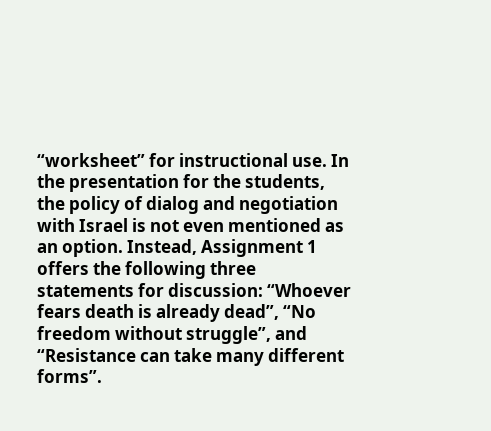“worksheet” for instructional use. In the presentation for the students, the policy of dialog and negotiation with Israel is not even mentioned as an option. Instead, Assignment 1 offers the following three statements for discussion: “Whoever fears death is already dead”, “No freedom without struggle”, and “Resistance can take many different forms”.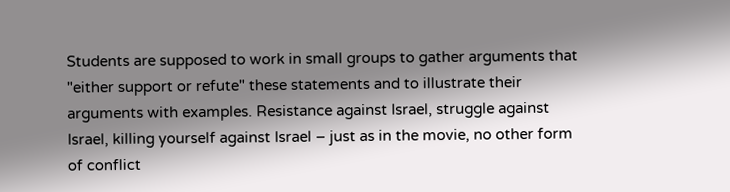Students are supposed to work in small groups to gather arguments that "either support or refute" these statements and to illustrate their arguments with examples. Resistance against Israel, struggle against Israel, killing yourself against Israel – just as in the movie, no other form of conflict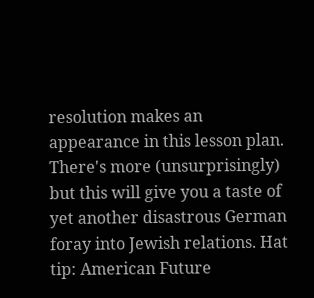resolution makes an appearance in this lesson plan.
There's more (unsurprisingly) but this will give you a taste of yet another disastrous German foray into Jewish relations. Hat tip: American Future